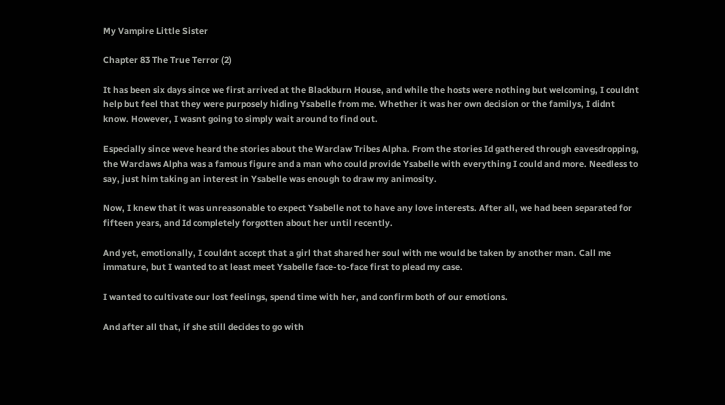My Vampire Little Sister

Chapter 83 The True Terror (2)

It has been six days since we first arrived at the Blackburn House, and while the hosts were nothing but welcoming, I couldnt help but feel that they were purposely hiding Ysabelle from me. Whether it was her own decision or the familys, I didnt know. However, I wasnt going to simply wait around to find out.

Especially since weve heard the stories about the Warclaw Tribes Alpha. From the stories Id gathered through eavesdropping, the Warclaws Alpha was a famous figure and a man who could provide Ysabelle with everything I could and more. Needless to say, just him taking an interest in Ysabelle was enough to draw my animosity.

Now, I knew that it was unreasonable to expect Ysabelle not to have any love interests. After all, we had been separated for fifteen years, and Id completely forgotten about her until recently.

And yet, emotionally, I couldnt accept that a girl that shared her soul with me would be taken by another man. Call me immature, but I wanted to at least meet Ysabelle face-to-face first to plead my case.

I wanted to cultivate our lost feelings, spend time with her, and confirm both of our emotions.

And after all that, if she still decides to go with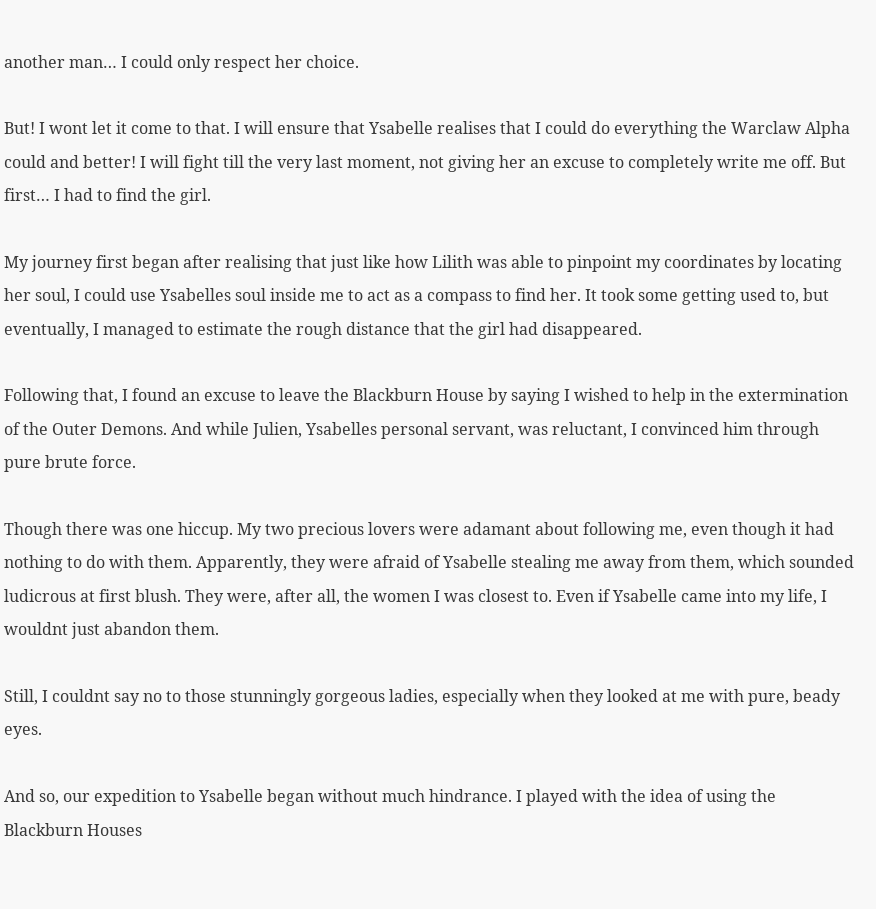another man… I could only respect her choice.

But! I wont let it come to that. I will ensure that Ysabelle realises that I could do everything the Warclaw Alpha could and better! I will fight till the very last moment, not giving her an excuse to completely write me off. But first… I had to find the girl.

My journey first began after realising that just like how Lilith was able to pinpoint my coordinates by locating her soul, I could use Ysabelles soul inside me to act as a compass to find her. It took some getting used to, but eventually, I managed to estimate the rough distance that the girl had disappeared.

Following that, I found an excuse to leave the Blackburn House by saying I wished to help in the extermination of the Outer Demons. And while Julien, Ysabelles personal servant, was reluctant, I convinced him through pure brute force.

Though there was one hiccup. My two precious lovers were adamant about following me, even though it had nothing to do with them. Apparently, they were afraid of Ysabelle stealing me away from them, which sounded ludicrous at first blush. They were, after all, the women I was closest to. Even if Ysabelle came into my life, I wouldnt just abandon them.

Still, I couldnt say no to those stunningly gorgeous ladies, especially when they looked at me with pure, beady eyes.

And so, our expedition to Ysabelle began without much hindrance. I played with the idea of using the Blackburn Houses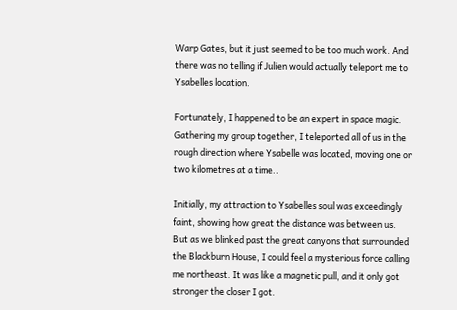Warp Gates, but it just seemed to be too much work. And there was no telling if Julien would actually teleport me to Ysabelles location.

Fortunately, I happened to be an expert in space magic. Gathering my group together, I teleported all of us in the rough direction where Ysabelle was located, moving one or two kilometres at a time..

Initially, my attraction to Ysabelles soul was exceedingly faint, showing how great the distance was between us. But as we blinked past the great canyons that surrounded the Blackburn House, I could feel a mysterious force calling me northeast. It was like a magnetic pull, and it only got stronger the closer I got.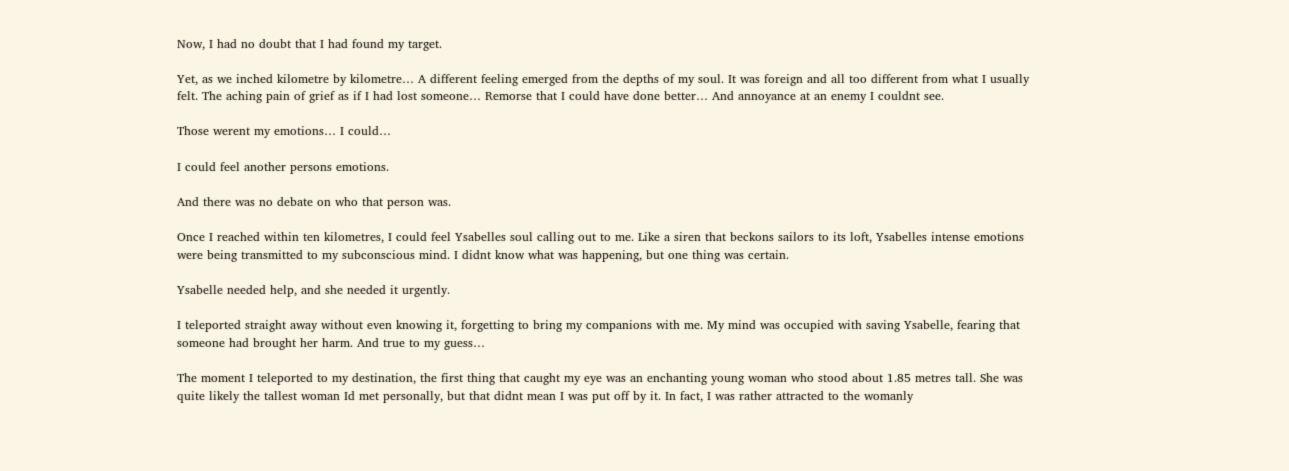Now, I had no doubt that I had found my target.

Yet, as we inched kilometre by kilometre… A different feeling emerged from the depths of my soul. It was foreign and all too different from what I usually felt. The aching pain of grief as if I had lost someone… Remorse that I could have done better… And annoyance at an enemy I couldnt see.

Those werent my emotions… I could…

I could feel another persons emotions.

And there was no debate on who that person was.

Once I reached within ten kilometres, I could feel Ysabelles soul calling out to me. Like a siren that beckons sailors to its loft, Ysabelles intense emotions were being transmitted to my subconscious mind. I didnt know what was happening, but one thing was certain.

Ysabelle needed help, and she needed it urgently.

I teleported straight away without even knowing it, forgetting to bring my companions with me. My mind was occupied with saving Ysabelle, fearing that someone had brought her harm. And true to my guess…

The moment I teleported to my destination, the first thing that caught my eye was an enchanting young woman who stood about 1.85 metres tall. She was quite likely the tallest woman Id met personally, but that didnt mean I was put off by it. In fact, I was rather attracted to the womanly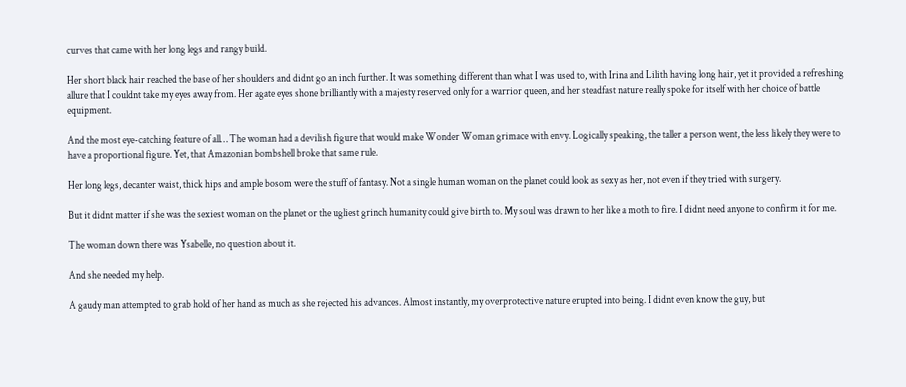curves that came with her long legs and rangy build.

Her short black hair reached the base of her shoulders and didnt go an inch further. It was something different than what I was used to, with Irina and Lilith having long hair, yet it provided a refreshing allure that I couldnt take my eyes away from. Her agate eyes shone brilliantly with a majesty reserved only for a warrior queen, and her steadfast nature really spoke for itself with her choice of battle equipment.

And the most eye-catching feature of all… The woman had a devilish figure that would make Wonder Woman grimace with envy. Logically speaking, the taller a person went, the less likely they were to have a proportional figure. Yet, that Amazonian bombshell broke that same rule.

Her long legs, decanter waist, thick hips and ample bosom were the stuff of fantasy. Not a single human woman on the planet could look as sexy as her, not even if they tried with surgery.

But it didnt matter if she was the sexiest woman on the planet or the ugliest grinch humanity could give birth to. My soul was drawn to her like a moth to fire. I didnt need anyone to confirm it for me.

The woman down there was Ysabelle, no question about it.

And she needed my help.

A gaudy man attempted to grab hold of her hand as much as she rejected his advances. Almost instantly, my overprotective nature erupted into being. I didnt even know the guy, but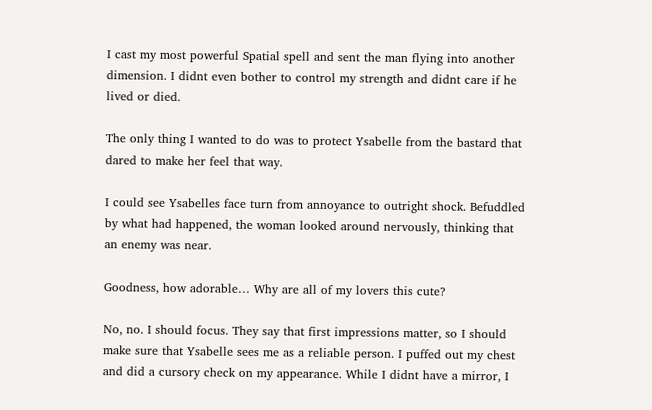I cast my most powerful Spatial spell and sent the man flying into another dimension. I didnt even bother to control my strength and didnt care if he lived or died.

The only thing I wanted to do was to protect Ysabelle from the bastard that dared to make her feel that way.

I could see Ysabelles face turn from annoyance to outright shock. Befuddled by what had happened, the woman looked around nervously, thinking that an enemy was near.

Goodness, how adorable… Why are all of my lovers this cute?

No, no. I should focus. They say that first impressions matter, so I should make sure that Ysabelle sees me as a reliable person. I puffed out my chest and did a cursory check on my appearance. While I didnt have a mirror, I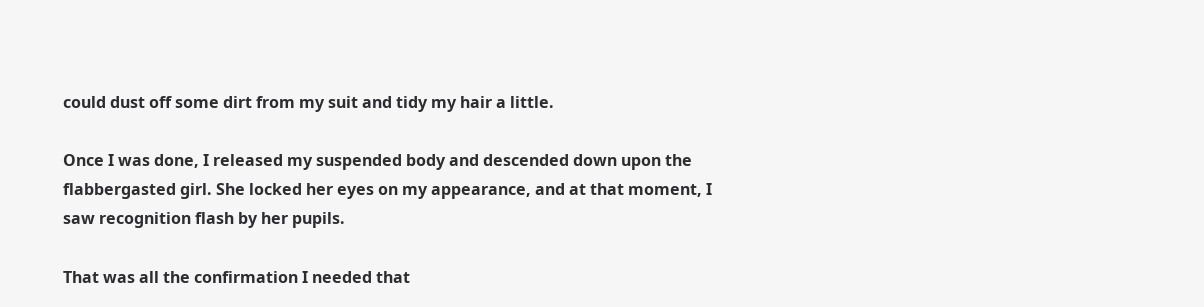could dust off some dirt from my suit and tidy my hair a little.

Once I was done, I released my suspended body and descended down upon the flabbergasted girl. She locked her eyes on my appearance, and at that moment, I saw recognition flash by her pupils.

That was all the confirmation I needed that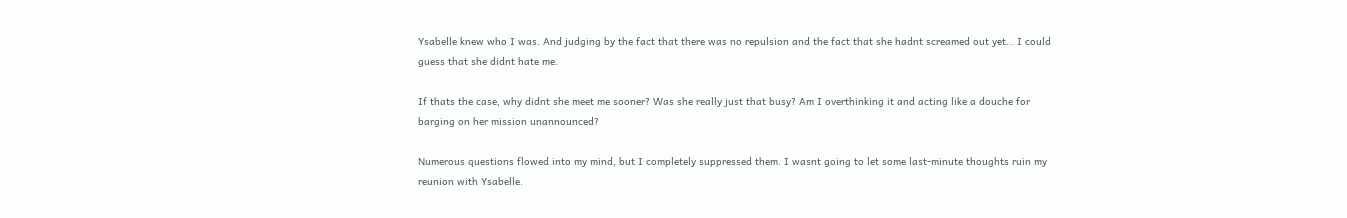Ysabelle knew who I was. And judging by the fact that there was no repulsion and the fact that she hadnt screamed out yet… I could guess that she didnt hate me.

If thats the case, why didnt she meet me sooner? Was she really just that busy? Am I overthinking it and acting like a douche for barging on her mission unannounced?

Numerous questions flowed into my mind, but I completely suppressed them. I wasnt going to let some last-minute thoughts ruin my reunion with Ysabelle.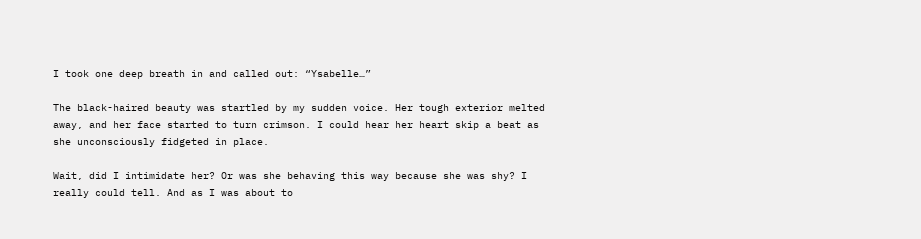I took one deep breath in and called out: “Ysabelle…”

The black-haired beauty was startled by my sudden voice. Her tough exterior melted away, and her face started to turn crimson. I could hear her heart skip a beat as she unconsciously fidgeted in place.

Wait, did I intimidate her? Or was she behaving this way because she was shy? I really could tell. And as I was about to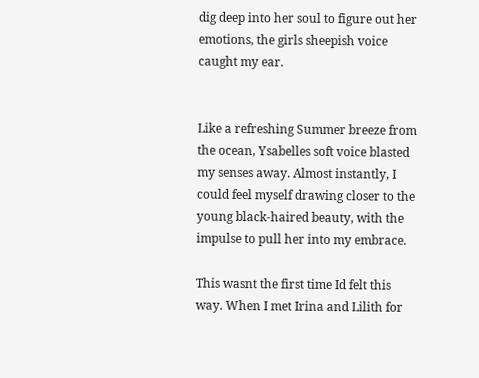dig deep into her soul to figure out her emotions, the girls sheepish voice caught my ear.


Like a refreshing Summer breeze from the ocean, Ysabelles soft voice blasted my senses away. Almost instantly, I could feel myself drawing closer to the young black-haired beauty, with the impulse to pull her into my embrace.

This wasnt the first time Id felt this way. When I met Irina and Lilith for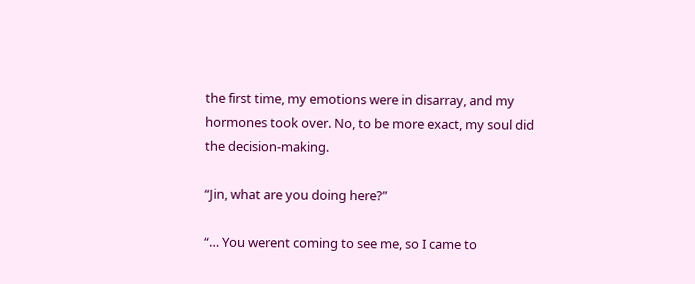the first time, my emotions were in disarray, and my hormones took over. No, to be more exact, my soul did the decision-making.

“Jin, what are you doing here?”

“… You werent coming to see me, so I came to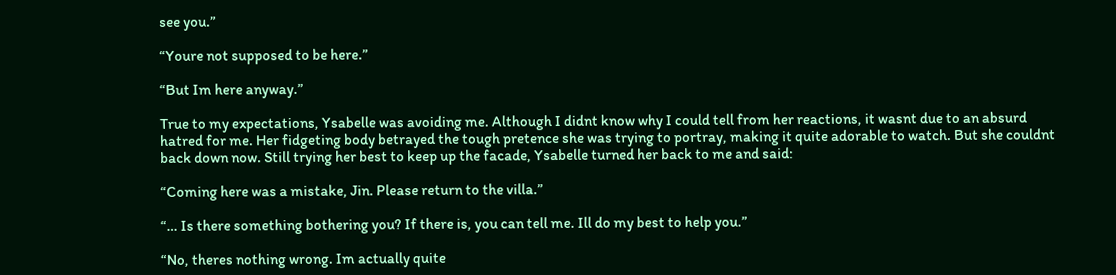see you.”

“Youre not supposed to be here.”

“But Im here anyway.”

True to my expectations, Ysabelle was avoiding me. Although I didnt know why I could tell from her reactions, it wasnt due to an absurd hatred for me. Her fidgeting body betrayed the tough pretence she was trying to portray, making it quite adorable to watch. But she couldnt back down now. Still trying her best to keep up the facade, Ysabelle turned her back to me and said:

“Coming here was a mistake, Jin. Please return to the villa.”

“… Is there something bothering you? If there is, you can tell me. Ill do my best to help you.”

“No, theres nothing wrong. Im actually quite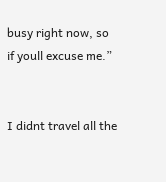busy right now, so if youll excuse me.”


I didnt travel all the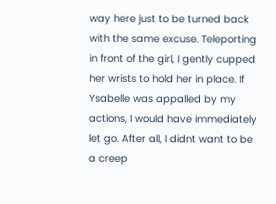way here just to be turned back with the same excuse. Teleporting in front of the girl, I gently cupped her wrists to hold her in place. If Ysabelle was appalled by my actions, I would have immediately let go. After all, I didnt want to be a creep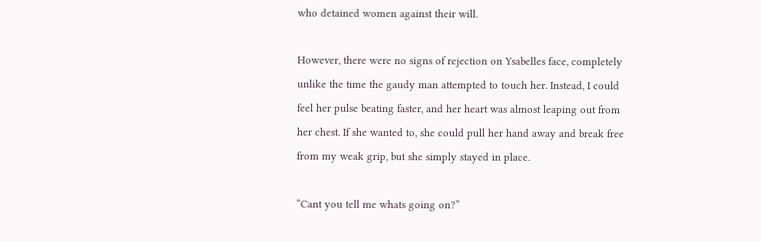who detained women against their will.

However, there were no signs of rejection on Ysabelles face, completely unlike the time the gaudy man attempted to touch her. Instead, I could feel her pulse beating faster, and her heart was almost leaping out from her chest. If she wanted to, she could pull her hand away and break free from my weak grip, but she simply stayed in place.

“Cant you tell me whats going on?”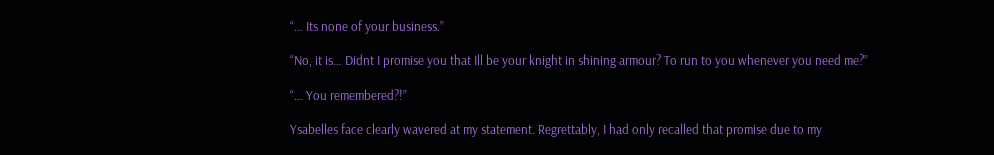“… Its none of your business.”

“No, it is… Didnt I promise you that Ill be your knight in shining armour? To run to you whenever you need me?”

“… You remembered?!”

Ysabelles face clearly wavered at my statement. Regrettably, I had only recalled that promise due to my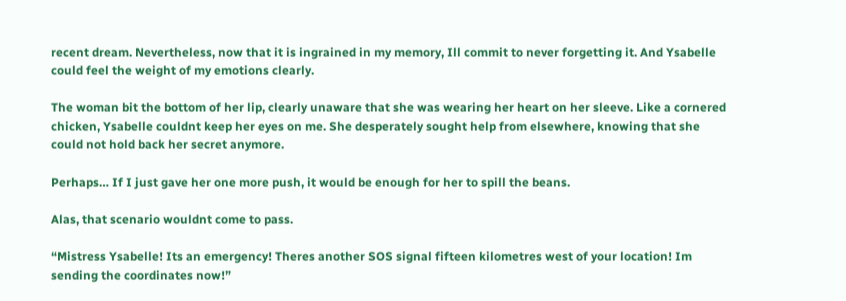recent dream. Nevertheless, now that it is ingrained in my memory, Ill commit to never forgetting it. And Ysabelle could feel the weight of my emotions clearly.

The woman bit the bottom of her lip, clearly unaware that she was wearing her heart on her sleeve. Like a cornered chicken, Ysabelle couldnt keep her eyes on me. She desperately sought help from elsewhere, knowing that she could not hold back her secret anymore.

Perhaps… If I just gave her one more push, it would be enough for her to spill the beans.

Alas, that scenario wouldnt come to pass.

“Mistress Ysabelle! Its an emergency! Theres another SOS signal fifteen kilometres west of your location! Im sending the coordinates now!”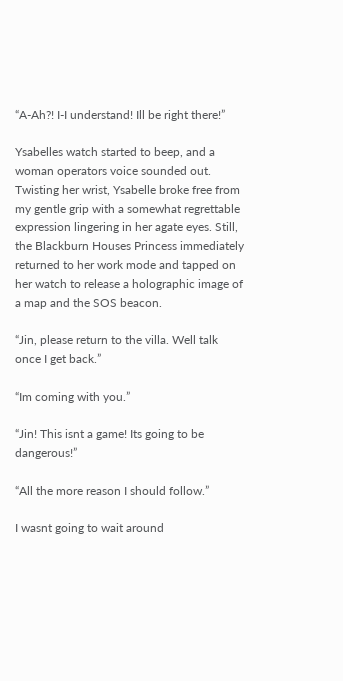“A-Ah?! I-I understand! Ill be right there!”

Ysabelles watch started to beep, and a woman operators voice sounded out. Twisting her wrist, Ysabelle broke free from my gentle grip with a somewhat regrettable expression lingering in her agate eyes. Still, the Blackburn Houses Princess immediately returned to her work mode and tapped on her watch to release a holographic image of a map and the SOS beacon.

“Jin, please return to the villa. Well talk once I get back.”

“Im coming with you.”

“Jin! This isnt a game! Its going to be dangerous!”

“All the more reason I should follow.”

I wasnt going to wait around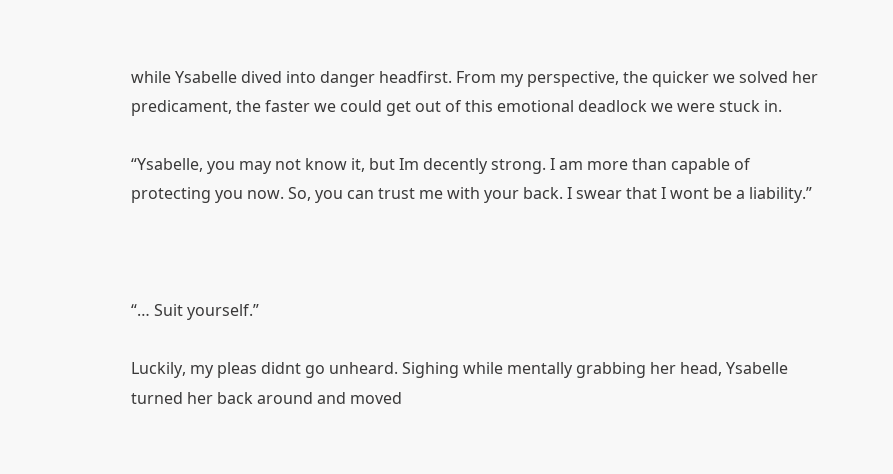while Ysabelle dived into danger headfirst. From my perspective, the quicker we solved her predicament, the faster we could get out of this emotional deadlock we were stuck in.

“Ysabelle, you may not know it, but Im decently strong. I am more than capable of protecting you now. So, you can trust me with your back. I swear that I wont be a liability.”



“… Suit yourself.”

Luckily, my pleas didnt go unheard. Sighing while mentally grabbing her head, Ysabelle turned her back around and moved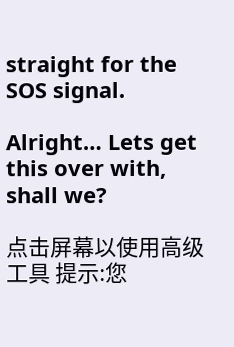straight for the SOS signal.

Alright… Lets get this over with, shall we?

点击屏幕以使用高级工具 提示:您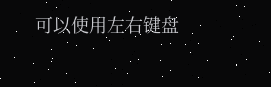可以使用左右键盘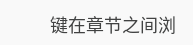键在章节之间浏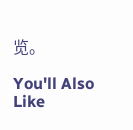览。

You'll Also Like